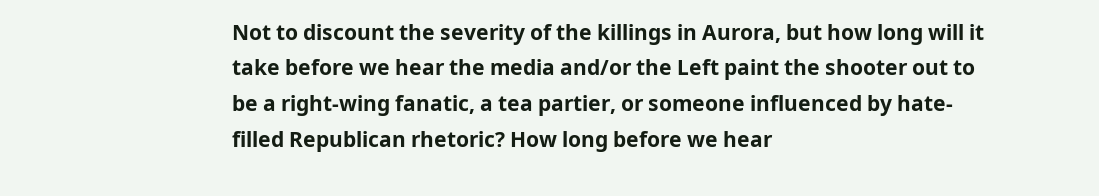Not to discount the severity of the killings in Aurora, but how long will it take before we hear the media and/or the Left paint the shooter out to be a right-wing fanatic, a tea partier, or someone influenced by hate-filled Republican rhetoric? How long before we hear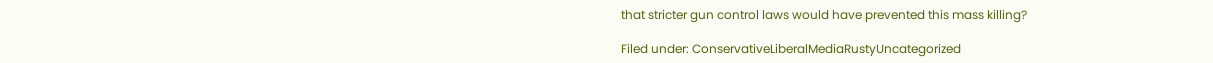that stricter gun control laws would have prevented this mass killing?

Filed under: ConservativeLiberalMediaRustyUncategorized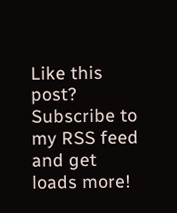Like this post? Subscribe to my RSS feed and get loads more!